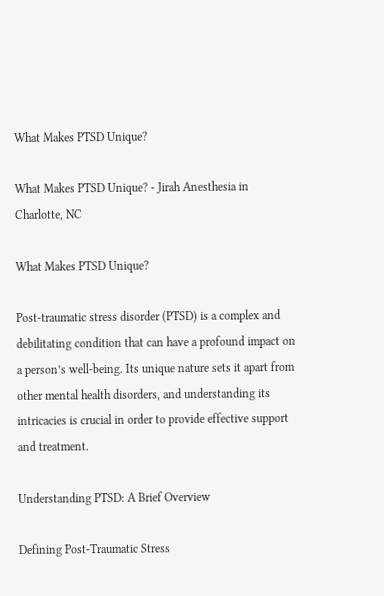What Makes PTSD Unique?

What Makes PTSD Unique? - Jirah Anesthesia in Charlotte, NC

What Makes PTSD Unique?

Post-traumatic stress disorder (PTSD) is a complex and debilitating condition that can have a profound impact on a person’s well-being. Its unique nature sets it apart from other mental health disorders, and understanding its intricacies is crucial in order to provide effective support and treatment.

Understanding PTSD: A Brief Overview

Defining Post-Traumatic Stress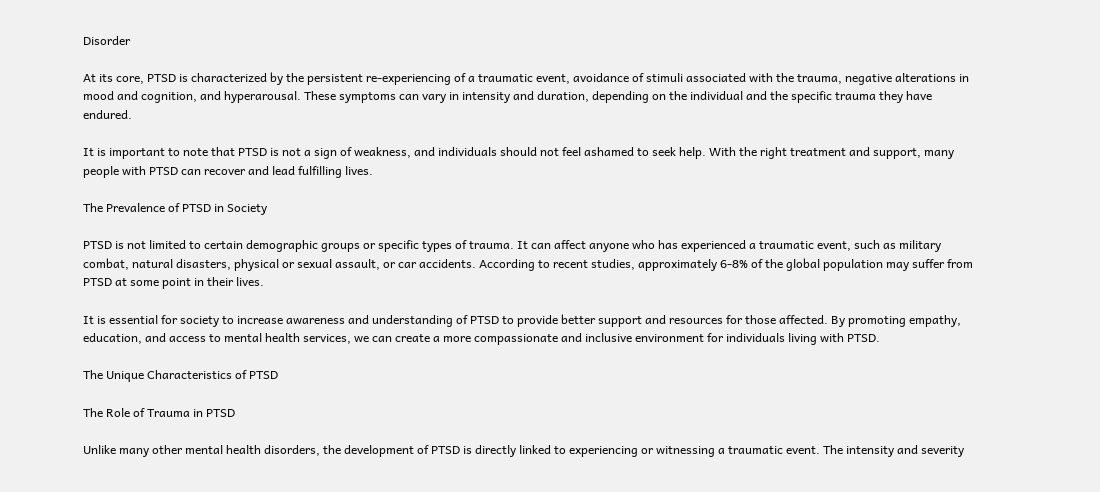Disorder

At its core, PTSD is characterized by the persistent re-experiencing of a traumatic event, avoidance of stimuli associated with the trauma, negative alterations in mood and cognition, and hyperarousal. These symptoms can vary in intensity and duration, depending on the individual and the specific trauma they have endured.

It is important to note that PTSD is not a sign of weakness, and individuals should not feel ashamed to seek help. With the right treatment and support, many people with PTSD can recover and lead fulfilling lives.

The Prevalence of PTSD in Society

PTSD is not limited to certain demographic groups or specific types of trauma. It can affect anyone who has experienced a traumatic event, such as military combat, natural disasters, physical or sexual assault, or car accidents. According to recent studies, approximately 6-8% of the global population may suffer from PTSD at some point in their lives.

It is essential for society to increase awareness and understanding of PTSD to provide better support and resources for those affected. By promoting empathy, education, and access to mental health services, we can create a more compassionate and inclusive environment for individuals living with PTSD.

The Unique Characteristics of PTSD

The Role of Trauma in PTSD

Unlike many other mental health disorders, the development of PTSD is directly linked to experiencing or witnessing a traumatic event. The intensity and severity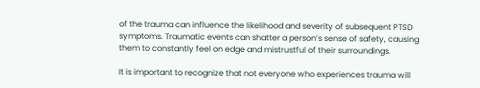of the trauma can influence the likelihood and severity of subsequent PTSD symptoms. Traumatic events can shatter a person’s sense of safety, causing them to constantly feel on edge and mistrustful of their surroundings.

It is important to recognize that not everyone who experiences trauma will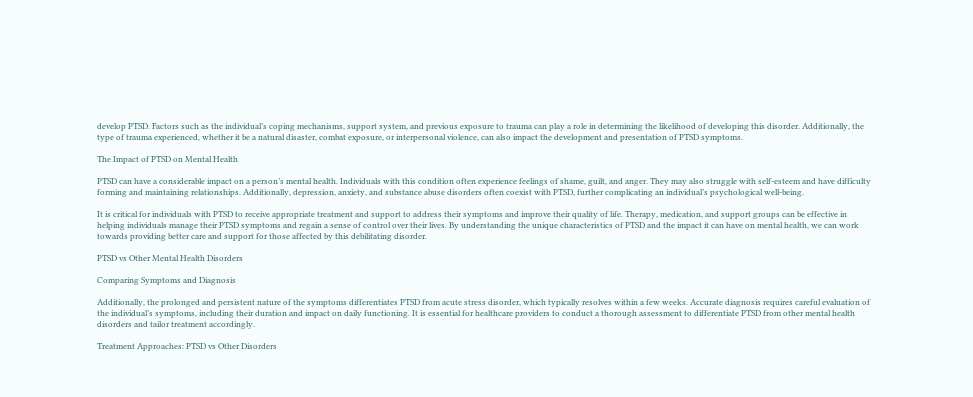develop PTSD. Factors such as the individual’s coping mechanisms, support system, and previous exposure to trauma can play a role in determining the likelihood of developing this disorder. Additionally, the type of trauma experienced, whether it be a natural disaster, combat exposure, or interpersonal violence, can also impact the development and presentation of PTSD symptoms.

The Impact of PTSD on Mental Health

PTSD can have a considerable impact on a person’s mental health. Individuals with this condition often experience feelings of shame, guilt, and anger. They may also struggle with self-esteem and have difficulty forming and maintaining relationships. Additionally, depression, anxiety, and substance abuse disorders often coexist with PTSD, further complicating an individual’s psychological well-being.

It is critical for individuals with PTSD to receive appropriate treatment and support to address their symptoms and improve their quality of life. Therapy, medication, and support groups can be effective in helping individuals manage their PTSD symptoms and regain a sense of control over their lives. By understanding the unique characteristics of PTSD and the impact it can have on mental health, we can work towards providing better care and support for those affected by this debilitating disorder.

PTSD vs Other Mental Health Disorders

Comparing Symptoms and Diagnosis

Additionally, the prolonged and persistent nature of the symptoms differentiates PTSD from acute stress disorder, which typically resolves within a few weeks. Accurate diagnosis requires careful evaluation of the individual’s symptoms, including their duration and impact on daily functioning. It is essential for healthcare providers to conduct a thorough assessment to differentiate PTSD from other mental health disorders and tailor treatment accordingly.

Treatment Approaches: PTSD vs Other Disorders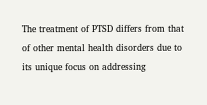The treatment of PTSD differs from that of other mental health disorders due to its unique focus on addressing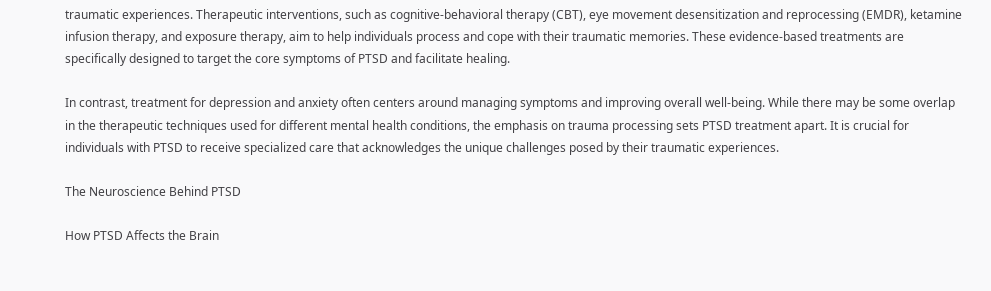traumatic experiences. Therapeutic interventions, such as cognitive-behavioral therapy (CBT), eye movement desensitization and reprocessing (EMDR), ketamine infusion therapy, and exposure therapy, aim to help individuals process and cope with their traumatic memories. These evidence-based treatments are specifically designed to target the core symptoms of PTSD and facilitate healing.

In contrast, treatment for depression and anxiety often centers around managing symptoms and improving overall well-being. While there may be some overlap in the therapeutic techniques used for different mental health conditions, the emphasis on trauma processing sets PTSD treatment apart. It is crucial for individuals with PTSD to receive specialized care that acknowledges the unique challenges posed by their traumatic experiences.

The Neuroscience Behind PTSD

How PTSD Affects the Brain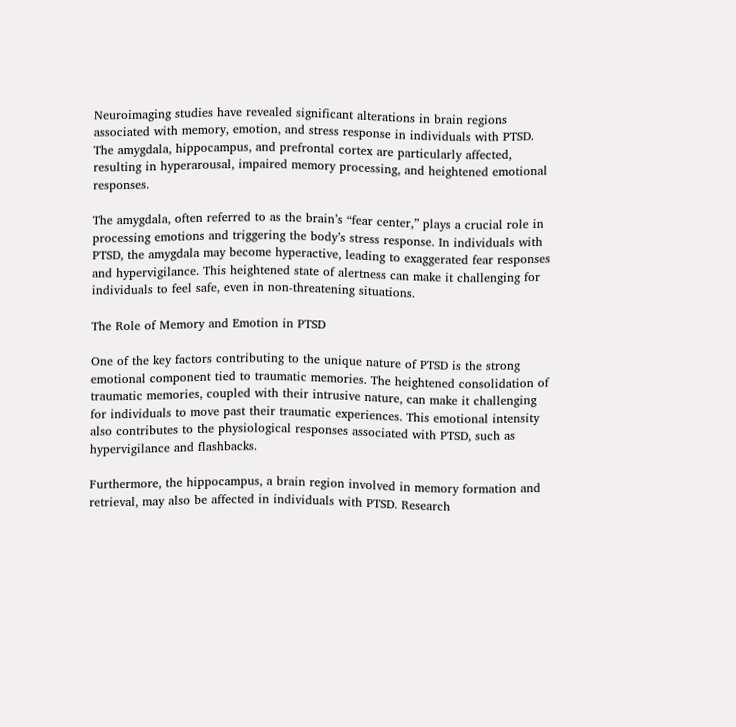Neuroimaging studies have revealed significant alterations in brain regions associated with memory, emotion, and stress response in individuals with PTSD. The amygdala, hippocampus, and prefrontal cortex are particularly affected, resulting in hyperarousal, impaired memory processing, and heightened emotional responses.

The amygdala, often referred to as the brain’s “fear center,” plays a crucial role in processing emotions and triggering the body’s stress response. In individuals with PTSD, the amygdala may become hyperactive, leading to exaggerated fear responses and hypervigilance. This heightened state of alertness can make it challenging for individuals to feel safe, even in non-threatening situations.

The Role of Memory and Emotion in PTSD

One of the key factors contributing to the unique nature of PTSD is the strong emotional component tied to traumatic memories. The heightened consolidation of traumatic memories, coupled with their intrusive nature, can make it challenging for individuals to move past their traumatic experiences. This emotional intensity also contributes to the physiological responses associated with PTSD, such as hypervigilance and flashbacks.

Furthermore, the hippocampus, a brain region involved in memory formation and retrieval, may also be affected in individuals with PTSD. Research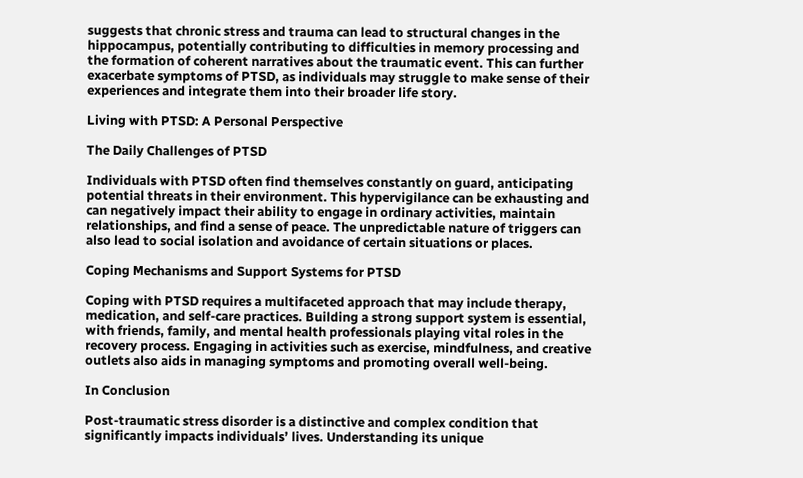suggests that chronic stress and trauma can lead to structural changes in the hippocampus, potentially contributing to difficulties in memory processing and the formation of coherent narratives about the traumatic event. This can further exacerbate symptoms of PTSD, as individuals may struggle to make sense of their experiences and integrate them into their broader life story.

Living with PTSD: A Personal Perspective

The Daily Challenges of PTSD

Individuals with PTSD often find themselves constantly on guard, anticipating potential threats in their environment. This hypervigilance can be exhausting and can negatively impact their ability to engage in ordinary activities, maintain relationships, and find a sense of peace. The unpredictable nature of triggers can also lead to social isolation and avoidance of certain situations or places.

Coping Mechanisms and Support Systems for PTSD

Coping with PTSD requires a multifaceted approach that may include therapy, medication, and self-care practices. Building a strong support system is essential, with friends, family, and mental health professionals playing vital roles in the recovery process. Engaging in activities such as exercise, mindfulness, and creative outlets also aids in managing symptoms and promoting overall well-being.

In Conclusion

Post-traumatic stress disorder is a distinctive and complex condition that significantly impacts individuals’ lives. Understanding its unique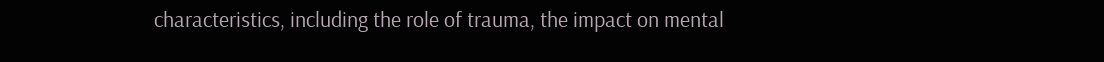characteristics, including the role of trauma, the impact on mental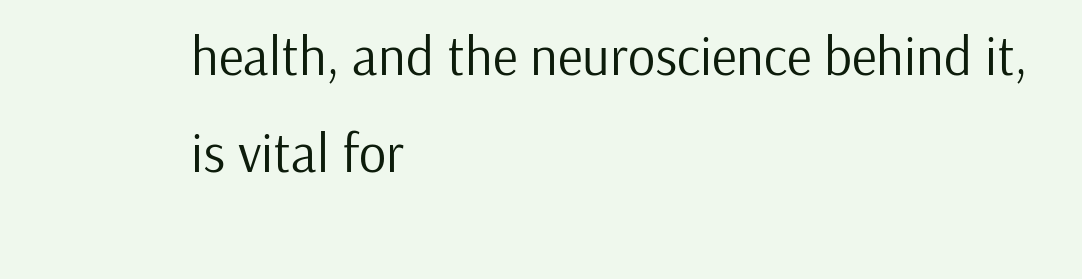health, and the neuroscience behind it, is vital for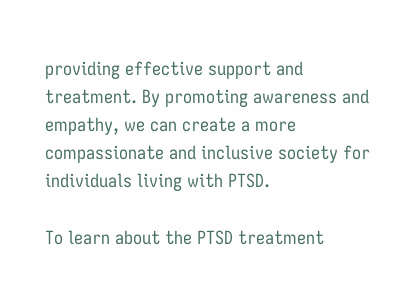providing effective support and treatment. By promoting awareness and empathy, we can create a more compassionate and inclusive society for individuals living with PTSD.

To learn about the PTSD treatment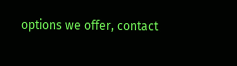options we offer, contact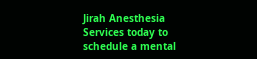Jirah Anesthesia Services today to schedule a mental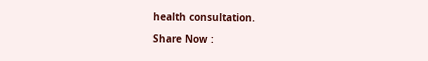health consultation.

Share Now :